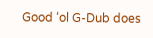Good ‘ol G-Dub does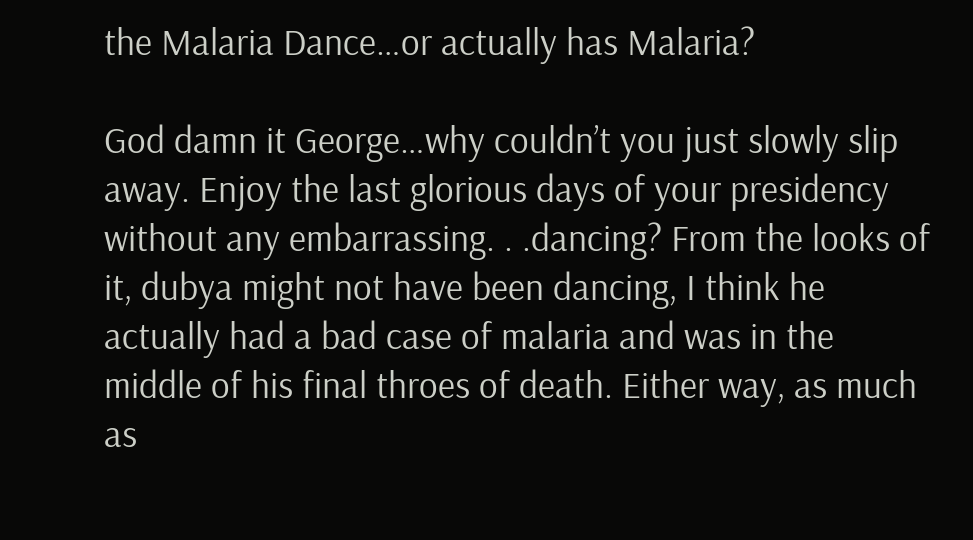the Malaria Dance…or actually has Malaria?

God damn it George…why couldn’t you just slowly slip away. Enjoy the last glorious days of your presidency without any embarrassing. . .dancing? From the looks of it, dubya might not have been dancing, I think he actually had a bad case of malaria and was in the middle of his final throes of death. Either way, as much as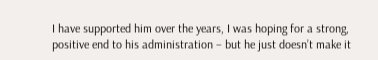I have supported him over the years, I was hoping for a strong, positive end to his administration – but he just doesn’t make it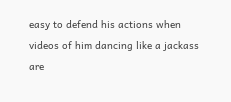easy to defend his actions when videos of him dancing like a jackass are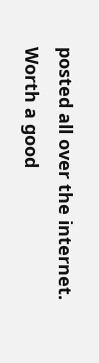posted all over the internet. Worth a good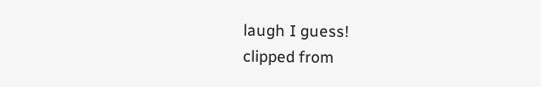laugh I guess!
clipped from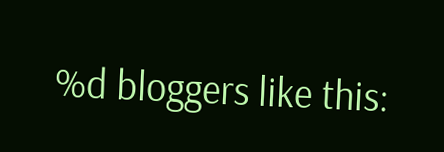%d bloggers like this: